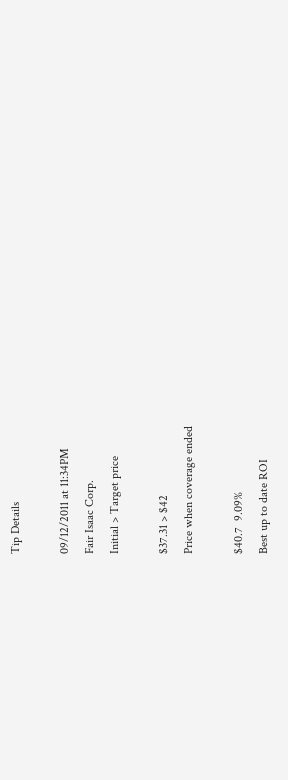Tip Details

09/12/2011 at 11:34PM
Fair Isaac Corp.
Initial > Target price

$37.31 > $42
Price when coverage ended

$40.7  9.09%
Best up to date ROI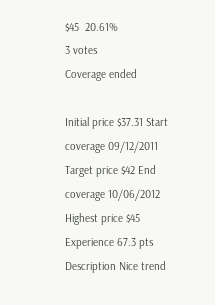$45  20.61%
3 votes
Coverage ended

Initial price $37.31 Start coverage 09/12/2011
Target price $42 End coverage 10/06/2012
Highest price $45 Experience 67.3 pts
Description Nice trend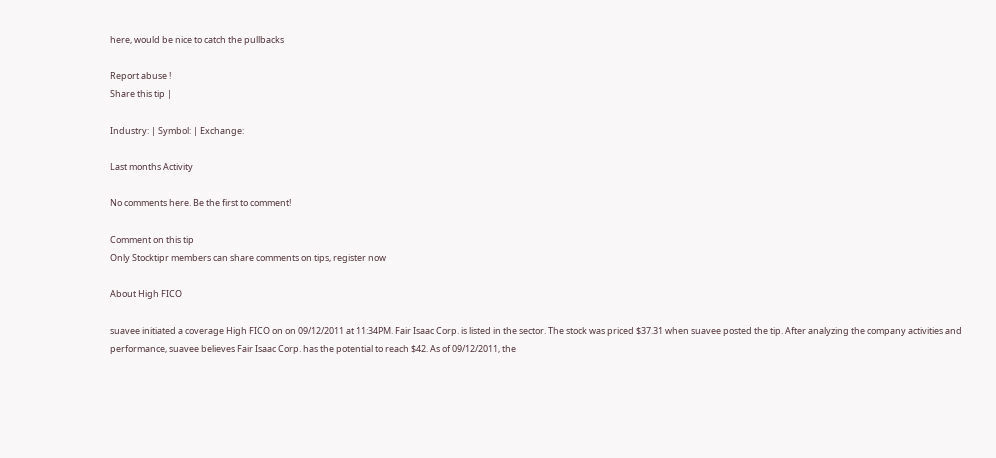here, would be nice to catch the pullbacks

Report abuse !
Share this tip |

Industry: | Symbol: | Exchange:

Last months Activity

No comments here. Be the first to comment!

Comment on this tip
Only Stocktipr members can share comments on tips, register now

About High FICO

suavee initiated a coverage High FICO on on 09/12/2011 at 11:34PM. Fair Isaac Corp. is listed in the sector. The stock was priced $37.31 when suavee posted the tip. After analyzing the company activities and performance, suavee believes Fair Isaac Corp. has the potential to reach $42. As of 09/12/2011, the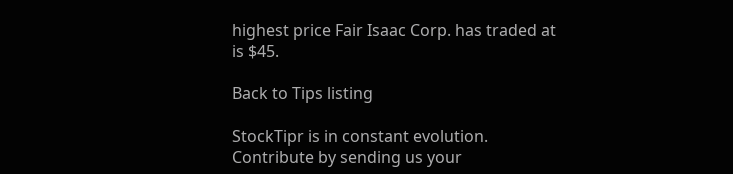highest price Fair Isaac Corp. has traded at is $45.

Back to Tips listing

StockTipr is in constant evolution. Contribute by sending us your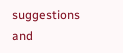suggestions and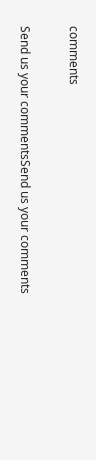comments

Send us your commentsSend us your comments